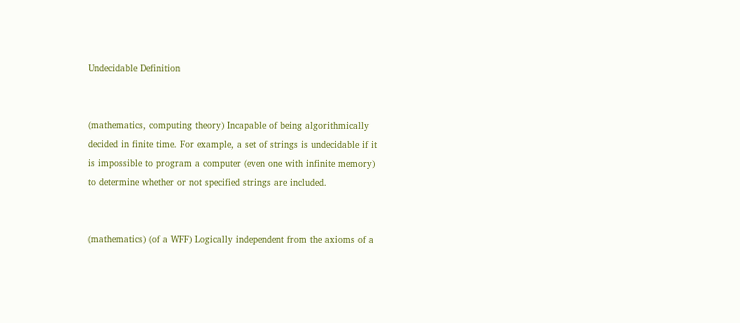Undecidable Definition


(mathematics, computing theory) Incapable of being algorithmically decided in finite time. For example, a set of strings is undecidable if it is impossible to program a computer (even one with infinite memory) to determine whether or not specified strings are included.


(mathematics) (of a WFF) Logically independent from the axioms of a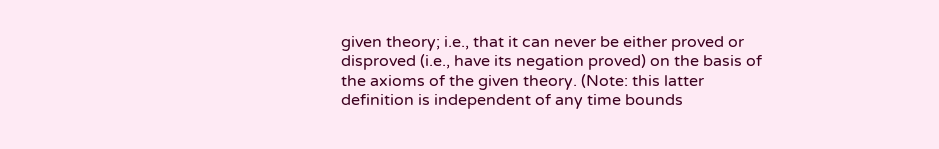given theory; i.e., that it can never be either proved or disproved (i.e., have its negation proved) on the basis of the axioms of the given theory. (Note: this latter definition is independent of any time bounds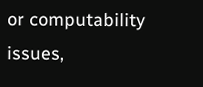or computability issues,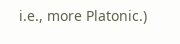i.e., more Platonic.)